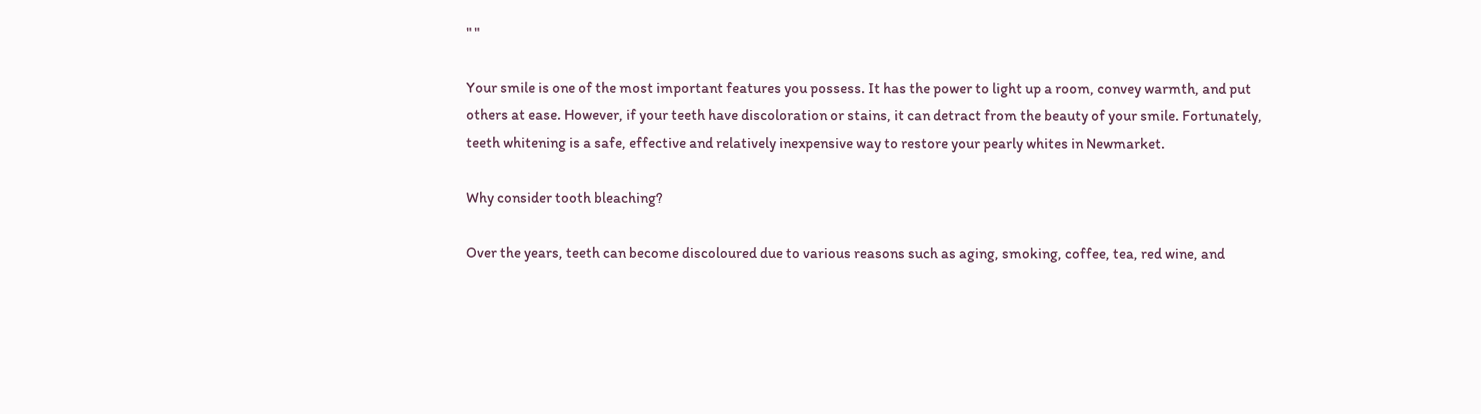" "

Your smile is one of the most important features you possess. It has the power to light up a room, convey warmth, and put others at ease. However, if your teeth have discoloration or stains, it can detract from the beauty of your smile. Fortunately, teeth whitening is a safe, effective and relatively inexpensive way to restore your pearly whites in Newmarket.

Why consider tooth bleaching?

Over the years, teeth can become discoloured due to various reasons such as aging, smoking, coffee, tea, red wine, and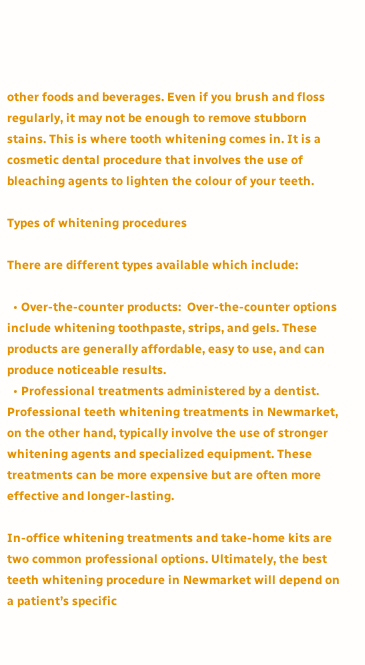other foods and beverages. Even if you brush and floss regularly, it may not be enough to remove stubborn stains. This is where tooth whitening comes in. It is a cosmetic dental procedure that involves the use of bleaching agents to lighten the colour of your teeth.

Types of whitening procedures

There are different types available which include:

  • Over-the-counter products:  Over-the-counter options include whitening toothpaste, strips, and gels. These products are generally affordable, easy to use, and can produce noticeable results.
  • Professional treatments administered by a dentist. Professional teeth whitening treatments in Newmarket, on the other hand, typically involve the use of stronger whitening agents and specialized equipment. These treatments can be more expensive but are often more effective and longer-lasting.

In-office whitening treatments and take-home kits are two common professional options. Ultimately, the best teeth whitening procedure in Newmarket will depend on a patient’s specific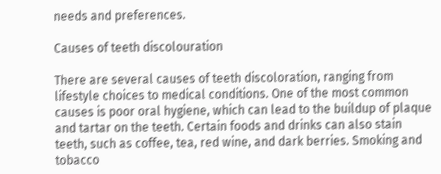needs and preferences.

Causes of teeth discolouration

There are several causes of teeth discoloration, ranging from lifestyle choices to medical conditions. One of the most common causes is poor oral hygiene, which can lead to the buildup of plaque and tartar on the teeth. Certain foods and drinks can also stain teeth, such as coffee, tea, red wine, and dark berries. Smoking and tobacco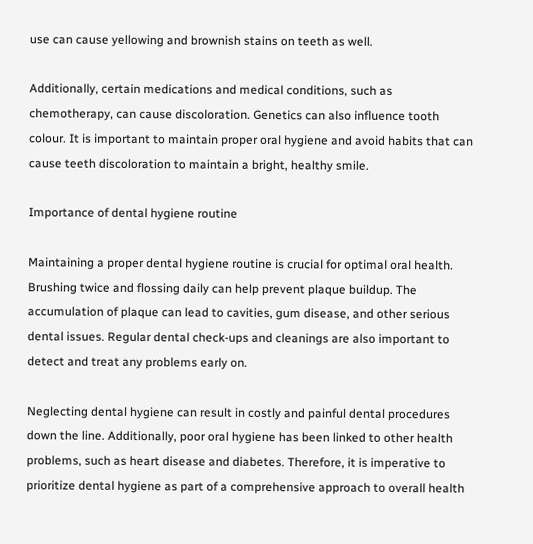use can cause yellowing and brownish stains on teeth as well.

Additionally, certain medications and medical conditions, such as chemotherapy, can cause discoloration. Genetics can also influence tooth colour. It is important to maintain proper oral hygiene and avoid habits that can cause teeth discoloration to maintain a bright, healthy smile.

Importance of dental hygiene routine

Maintaining a proper dental hygiene routine is crucial for optimal oral health. Brushing twice and flossing daily can help prevent plaque buildup. The accumulation of plaque can lead to cavities, gum disease, and other serious dental issues. Regular dental check-ups and cleanings are also important to detect and treat any problems early on.

Neglecting dental hygiene can result in costly and painful dental procedures down the line. Additionally, poor oral hygiene has been linked to other health problems, such as heart disease and diabetes. Therefore, it is imperative to prioritize dental hygiene as part of a comprehensive approach to overall health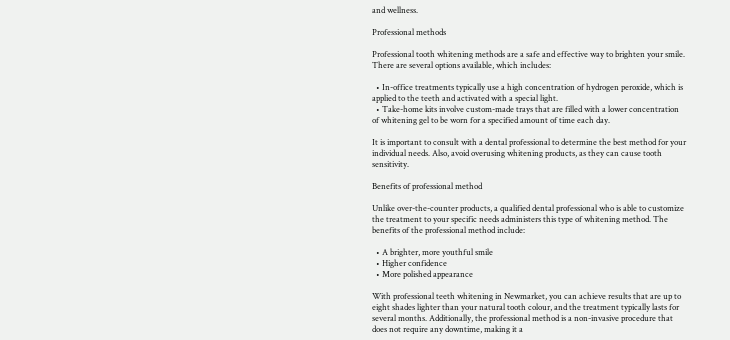and wellness.

Professional methods

Professional tooth whitening methods are a safe and effective way to brighten your smile. There are several options available, which includes:

  • In-office treatments typically use a high concentration of hydrogen peroxide, which is applied to the teeth and activated with a special light.
  • Take-home kits involve custom-made trays that are filled with a lower concentration of whitening gel to be worn for a specified amount of time each day.

It is important to consult with a dental professional to determine the best method for your individual needs. Also, avoid overusing whitening products, as they can cause tooth sensitivity.

Benefits of professional method

Unlike over-the-counter products, a qualified dental professional who is able to customize the treatment to your specific needs administers this type of whitening method. The benefits of the professional method include:

  • A brighter, more youthful smile
  • Higher confidence
  • More polished appearance

With professional teeth whitening in Newmarket, you can achieve results that are up to eight shades lighter than your natural tooth colour, and the treatment typically lasts for several months. Additionally, the professional method is a non-invasive procedure that does not require any downtime, making it a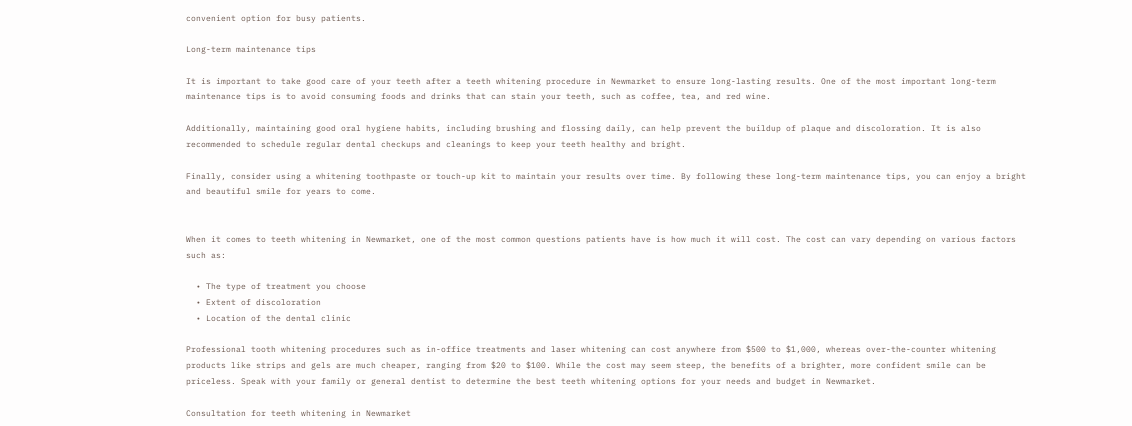convenient option for busy patients.

Long-term maintenance tips

It is important to take good care of your teeth after a teeth whitening procedure in Newmarket to ensure long-lasting results. One of the most important long-term maintenance tips is to avoid consuming foods and drinks that can stain your teeth, such as coffee, tea, and red wine.

Additionally, maintaining good oral hygiene habits, including brushing and flossing daily, can help prevent the buildup of plaque and discoloration. It is also recommended to schedule regular dental checkups and cleanings to keep your teeth healthy and bright.

Finally, consider using a whitening toothpaste or touch-up kit to maintain your results over time. By following these long-term maintenance tips, you can enjoy a bright and beautiful smile for years to come.


When it comes to teeth whitening in Newmarket, one of the most common questions patients have is how much it will cost. The cost can vary depending on various factors such as:

  • The type of treatment you choose
  • Extent of discoloration
  • Location of the dental clinic

Professional tooth whitening procedures such as in-office treatments and laser whitening can cost anywhere from $500 to $1,000, whereas over-the-counter whitening products like strips and gels are much cheaper, ranging from $20 to $100. While the cost may seem steep, the benefits of a brighter, more confident smile can be priceless. Speak with your family or general dentist to determine the best teeth whitening options for your needs and budget in Newmarket.

Consultation for teeth whitening in Newmarket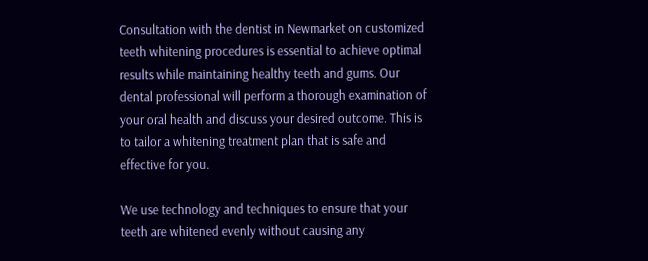Consultation with the dentist in Newmarket on customized teeth whitening procedures is essential to achieve optimal results while maintaining healthy teeth and gums. Our dental professional will perform a thorough examination of your oral health and discuss your desired outcome. This is to tailor a whitening treatment plan that is safe and effective for you.

We use technology and techniques to ensure that your teeth are whitened evenly without causing any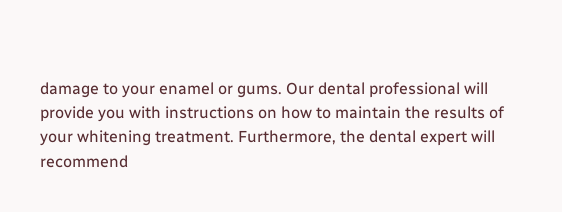damage to your enamel or gums. Our dental professional will provide you with instructions on how to maintain the results of your whitening treatment. Furthermore, the dental expert will recommend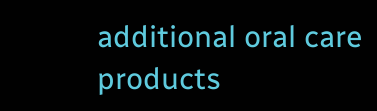additional oral care products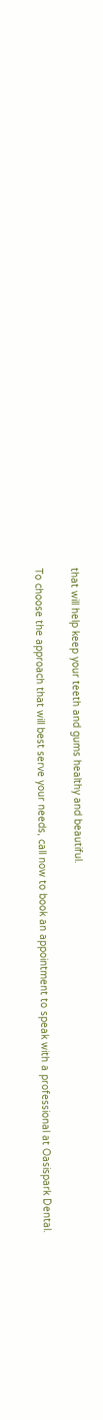that will help keep your teeth and gums healthy and beautiful.

To choose the approach that will best serve your needs, call now to book an appointment to speak with a professional at Oasispark Dental.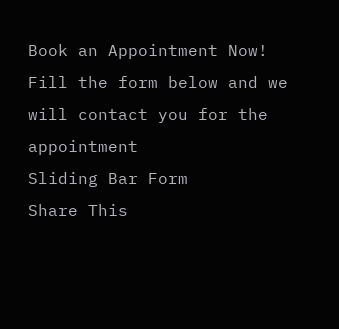Book an Appointment Now! Fill the form below and we will contact you for the appointment
Sliding Bar Form
Share This